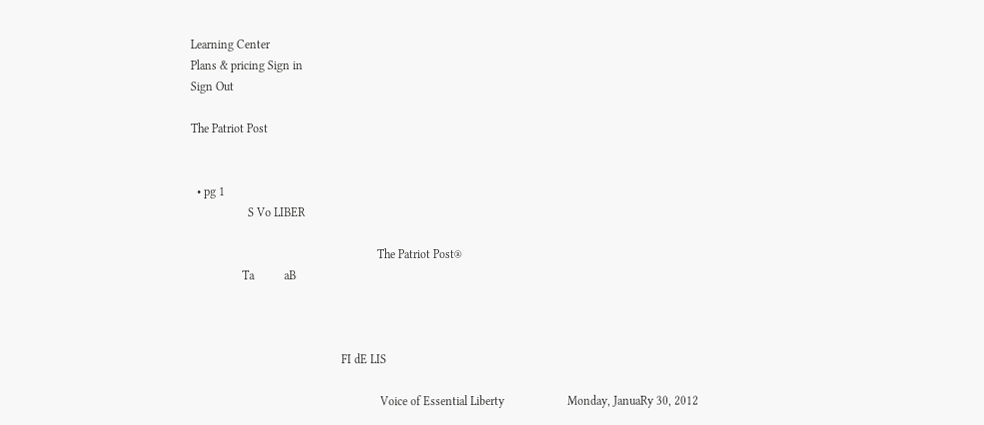Learning Center
Plans & pricing Sign in
Sign Out

The Patriot Post


  • pg 1
                   S Vo LIBER

                                                              The Patriot Post®
                 Ta          aB



                                                  FI dE LIS

                                                               Voice of Essential Liberty                     Monday, JanuaRy 30, 2012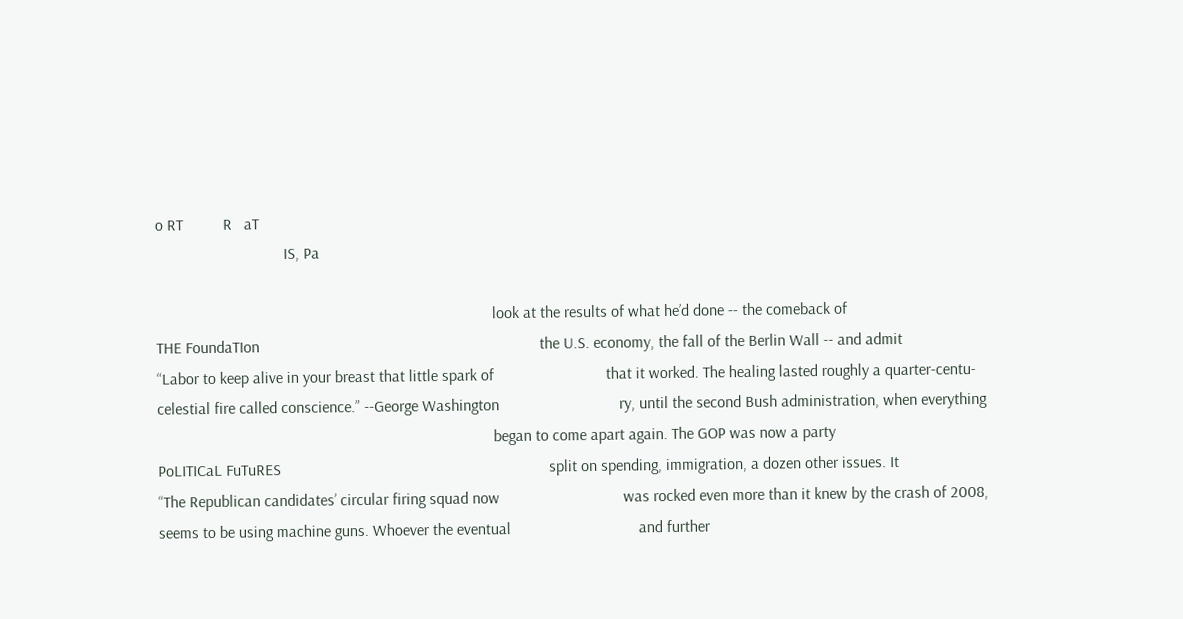o RT          R   aT
                                IS, Pa

                                                                                    look at the results of what he’d done -- the comeback of
THE FoundaTIon                                                                      the U.S. economy, the fall of the Berlin Wall -- and admit
“Labor to keep alive in your breast that little spark of                            that it worked. The healing lasted roughly a quarter-centu-
celestial fire called conscience.” --George Washington                              ry, until the second Bush administration, when everything
                                                                                    began to come apart again. The GOP was now a party
PoLITICaL FuTuRES                                                                   split on spending, immigration, a dozen other issues. It
“The Republican candidates’ circular firing squad now                               was rocked even more than it knew by the crash of 2008,
seems to be using machine guns. Whoever the eventual                                and further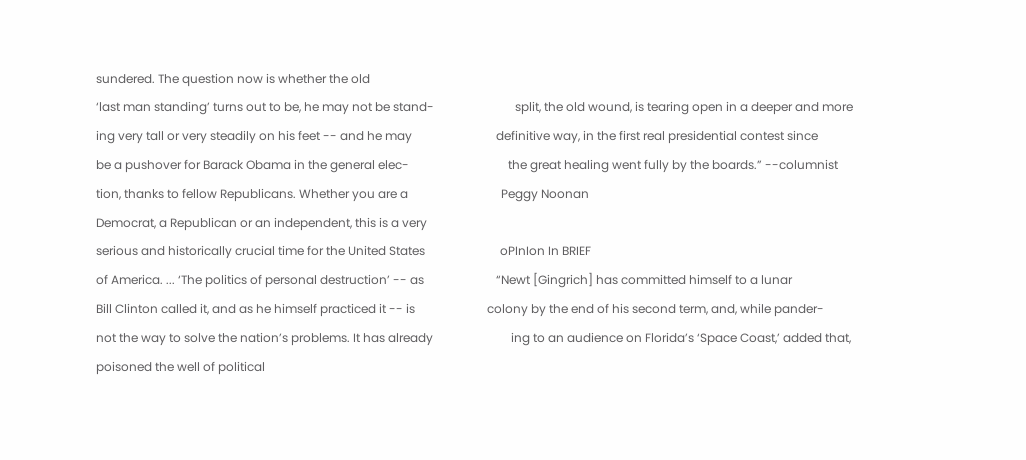sundered. The question now is whether the old
‘last man standing’ turns out to be, he may not be stand-                           split, the old wound, is tearing open in a deeper and more
ing very tall or very steadily on his feet -- and he may                            definitive way, in the first real presidential contest since
be a pushover for Barack Obama in the general elec-                                 the great healing went fully by the boards.” --columnist
tion, thanks to fellow Republicans. Whether you are a                               Peggy Noonan
Democrat, a Republican or an independent, this is a very
serious and historically crucial time for the United States                         oPInIon In BRIEF
of America. ... ‘The politics of personal destruction’ -- as                        “Newt [Gingrich] has committed himself to a lunar
Bill Clinton called it, and as he himself practiced it -- is                        colony by the end of his second term, and, while pander-
not the way to solve the nation’s problems. It has already                          ing to an audience on Florida’s ‘Space Coast,’ added that,
poisoned the well of political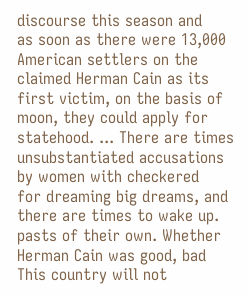discourse this season and                            as soon as there were 13,000 American settlers on the
claimed Herman Cain as its first victim, on the basis of                            moon, they could apply for statehood. ... There are times
unsubstantiated accusations by women with checkered                                 for dreaming big dreams, and there are times to wake up.
pasts of their own. Whether Herman Cain was good, bad                               This country will not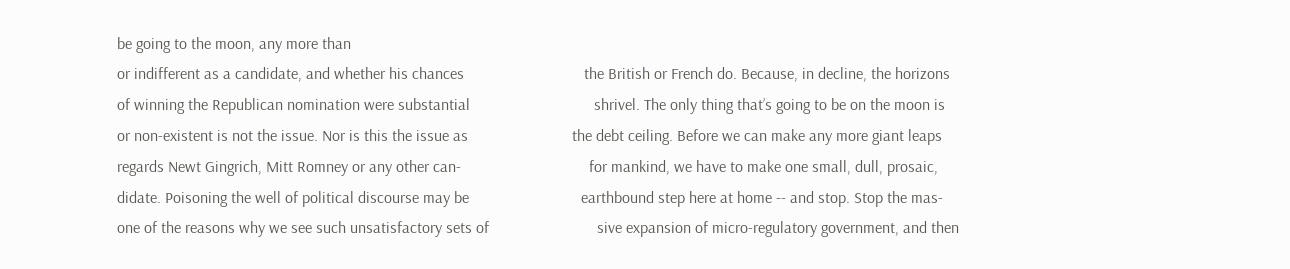be going to the moon, any more than
or indifferent as a candidate, and whether his chances                              the British or French do. Because, in decline, the horizons
of winning the Republican nomination were substantial                               shrivel. The only thing that’s going to be on the moon is
or non-existent is not the issue. Nor is this the issue as                          the debt ceiling. Before we can make any more giant leaps
regards Newt Gingrich, Mitt Romney or any other can-                                for mankind, we have to make one small, dull, prosaic,
didate. Poisoning the well of political discourse may be                            earthbound step here at home -- and stop. Stop the mas-
one of the reasons why we see such unsatisfactory sets of                           sive expansion of micro-regulatory government, and then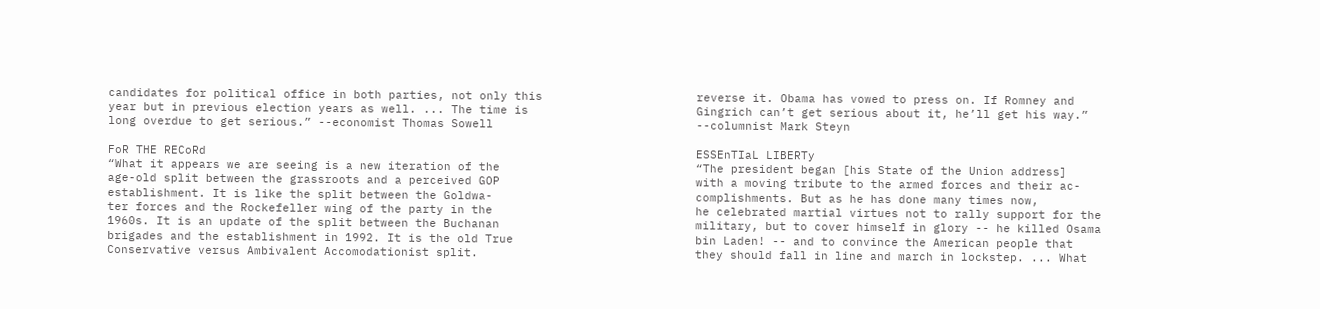candidates for political office in both parties, not only this                      reverse it. Obama has vowed to press on. If Romney and
year but in previous election years as well. ... The time is                        Gingrich can’t get serious about it, he’ll get his way.”
long overdue to get serious.” --economist Thomas Sowell                             --columnist Mark Steyn

FoR THE RECoRd                                                                      ESSEnTIaL LIBERTy
“What it appears we are seeing is a new iteration of the                            “The president began [his State of the Union address]
age-old split between the grassroots and a perceived GOP                            with a moving tribute to the armed forces and their ac-
establishment. It is like the split between the Goldwa-                             complishments. But as he has done many times now,
ter forces and the Rockefeller wing of the party in the                             he celebrated martial virtues not to rally support for the
1960s. It is an update of the split between the Buchanan                            military, but to cover himself in glory -- he killed Osama
brigades and the establishment in 1992. It is the old True                          bin Laden! -- and to convince the American people that
Conservative versus Ambivalent Accomodationist split.                               they should fall in line and march in lockstep. ... What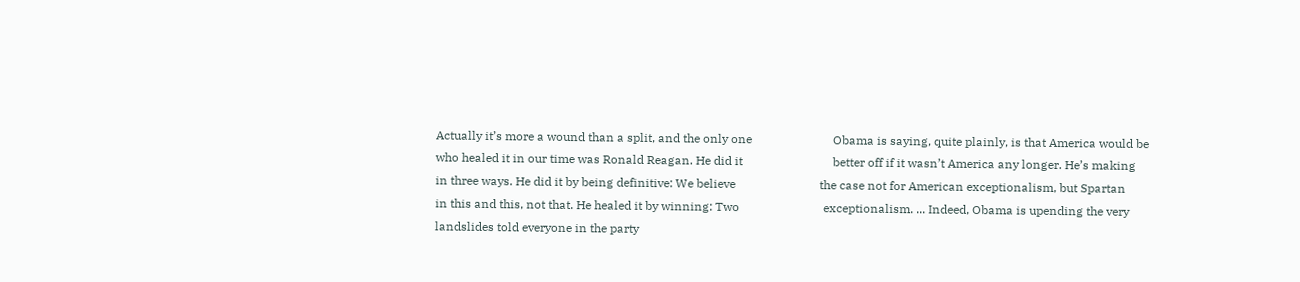Actually it’s more a wound than a split, and the only one                           Obama is saying, quite plainly, is that America would be
who healed it in our time was Ronald Reagan. He did it                              better off if it wasn’t America any longer. He’s making
in three ways. He did it by being definitive: We believe                            the case not for American exceptionalism, but Spartan
in this and this, not that. He healed it by winning: Two                            exceptionalism. ... Indeed, Obama is upending the very
landslides told everyone in the party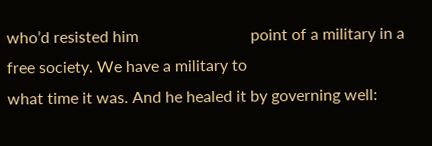who’d resisted him                            point of a military in a free society. We have a military to
what time it was. And he healed it by governing well: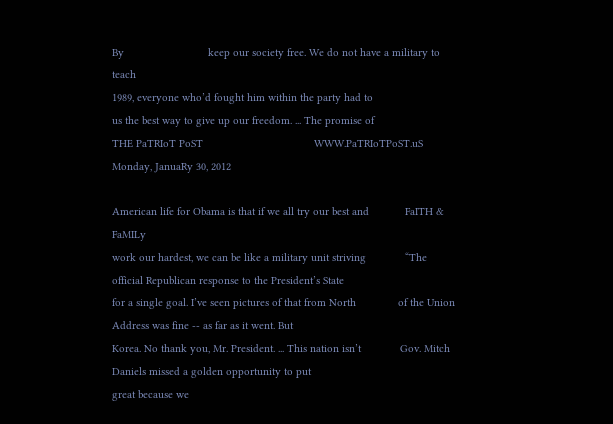By                            keep our society free. We do not have a military to teach
1989, everyone who’d fought him within the party had to                             us the best way to give up our freedom. ... The promise of
THE PaTRIoT PoST                                     WWW.PaTRIoTPoST.uS                              Monday, JanuaRy 30, 2012

American life for Obama is that if we all try our best and            FaITH & FaMILy
work our hardest, we can be like a military unit striving             “The official Republican response to the President’s State
for a single goal. I’ve seen pictures of that from North              of the Union Address was fine -- as far as it went. But
Korea. No thank you, Mr. President. ... This nation isn’t             Gov. Mitch Daniels missed a golden opportunity to put
great because we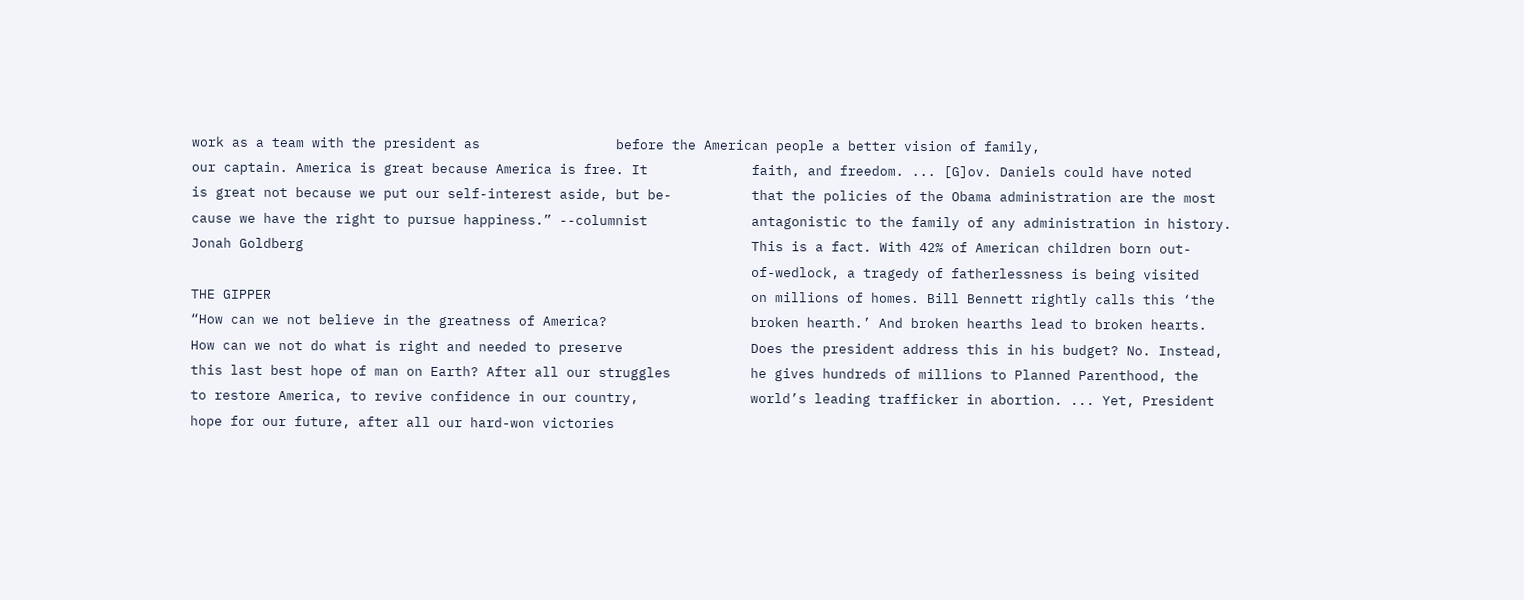work as a team with the president as                 before the American people a better vision of family,
our captain. America is great because America is free. It             faith, and freedom. ... [G]ov. Daniels could have noted
is great not because we put our self-interest aside, but be-          that the policies of the Obama administration are the most
cause we have the right to pursue happiness.” --columnist             antagonistic to the family of any administration in history.
Jonah Goldberg                                                        This is a fact. With 42% of American children born out-
                                                                      of-wedlock, a tragedy of fatherlessness is being visited
THE GIPPER                                                            on millions of homes. Bill Bennett rightly calls this ‘the
“How can we not believe in the greatness of America?                  broken hearth.’ And broken hearths lead to broken hearts.
How can we not do what is right and needed to preserve                Does the president address this in his budget? No. Instead,
this last best hope of man on Earth? After all our struggles          he gives hundreds of millions to Planned Parenthood, the
to restore America, to revive confidence in our country,              world’s leading trafficker in abortion. ... Yet, President
hope for our future, after all our hard-won victories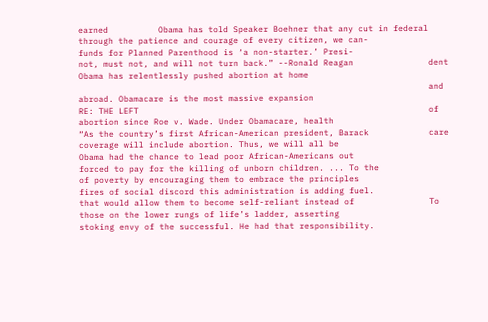earned          Obama has told Speaker Boehner that any cut in federal
through the patience and courage of every citizen, we can-            funds for Planned Parenthood is ‘a non-starter.’ Presi-
not, must not, and will not turn back.” --Ronald Reagan               dent Obama has relentlessly pushed abortion at home
                                                                      and abroad. Obamacare is the most massive expansion
RE: THE LEFT                                                          of abortion since Roe v. Wade. Under Obamacare, health
“As the country’s first African-American president, Barack            care coverage will include abortion. Thus, we will all be
Obama had the chance to lead poor African-Americans out               forced to pay for the killing of unborn children. ... To the
of poverty by encouraging them to embrace the principles              fires of social discord this administration is adding fuel.
that would allow them to become self-reliant instead of               To those on the lower rungs of life’s ladder, asserting
stoking envy of the successful. He had that responsibility.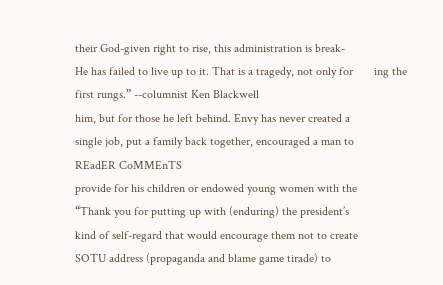their God-given right to rise, this administration is break-
He has failed to live up to it. That is a tragedy, not only for       ing the first rungs.” --columnist Ken Blackwell
him, but for those he left behind. Envy has never created a
single job, put a family back together, encouraged a man to           REadER CoMMEnTS
provide for his children or endowed young women with the              “Thank you for putting up with (enduring) the president’s
kind of self-regard that would encourage them not to create           SOTU address (propaganda and blame game tirade) to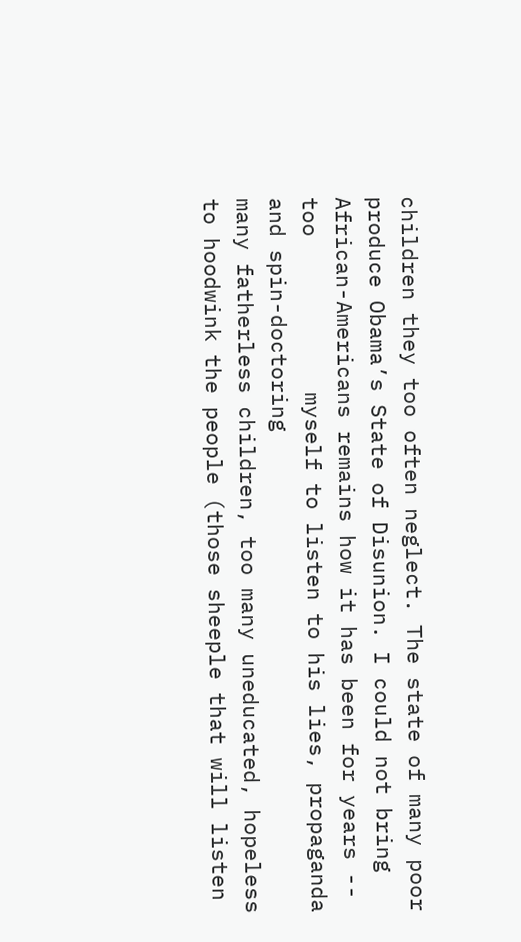children they too often neglect. The state of many poor               produce Obama’s State of Disunion. I could not bring
African-Americans remains how it has been for years -- too            myself to listen to his lies, propaganda and spin-doctoring
many fatherless children, too many uneducated, hopeless               to hoodwink the people (those sheeple that will listen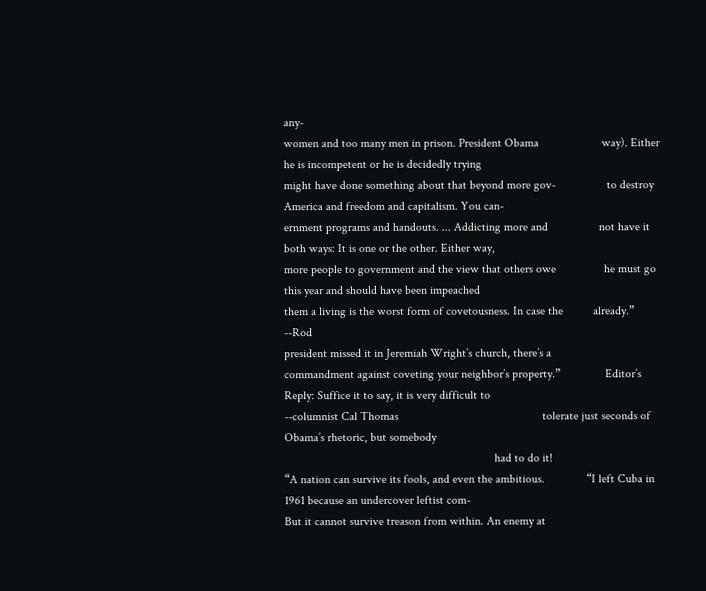any-
women and too many men in prison. President Obama                     way). Either he is incompetent or he is decidedly trying
might have done something about that beyond more gov-                 to destroy America and freedom and capitalism. You can-
ernment programs and handouts. ... Addicting more and                 not have it both ways: It is one or the other. Either way,
more people to government and the view that others owe                he must go this year and should have been impeached
them a living is the worst form of covetousness. In case the          already.” --Rod
president missed it in Jeremiah Wright’s church, there’s a
commandment against coveting your neighbor’s property.”               Editor’s Reply: Suffice it to say, it is very difficult to
--columnist Cal Thomas                                                tolerate just seconds of Obama’s rhetoric, but somebody
                                                                      had to do it!
“A nation can survive its fools, and even the ambitious.              “I left Cuba in 1961 because an undercover leftist com-
But it cannot survive treason from within. An enemy at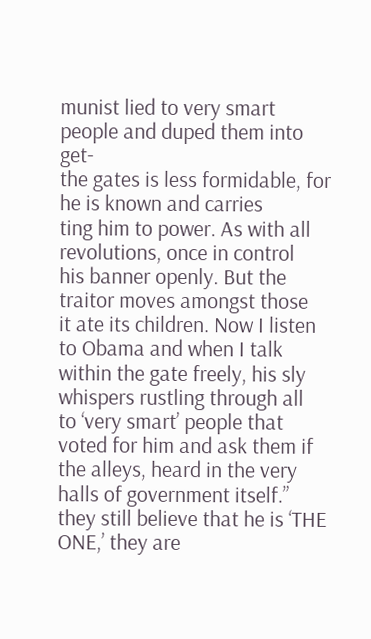munist lied to very smart people and duped them into get-
the gates is less formidable, for he is known and carries             ting him to power. As with all revolutions, once in control
his banner openly. But the traitor moves amongst those                it ate its children. Now I listen to Obama and when I talk
within the gate freely, his sly whispers rustling through all         to ‘very smart’ people that voted for him and ask them if
the alleys, heard in the very halls of government itself.”            they still believe that he is ‘THE ONE,’ they are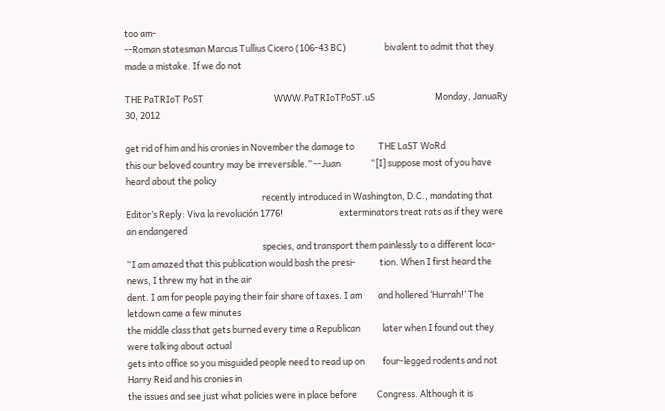too am-
--Roman statesman Marcus Tullius Cicero (106-43 BC)                   bivalent to admit that they made a mistake. If we do not

THE PaTRIoT PoST                                   WWW.PaTRIoTPoST.uS                              Monday, JanuaRy 30, 2012

get rid of him and his cronies in November the damage to            THE LaST WoRd
this our beloved country may be irreversible.” --Juan               “[I] suppose most of you have heard about the policy
                                                                    recently introduced in Washington, D.C., mandating that
Editor’s Reply: Viva la revolución 1776!                            exterminators treat rats as if they were an endangered
                                                                    species, and transport them painlessly to a different loca-
“I am amazed that this publication would bash the presi-            tion. When I first heard the news, I threw my hat in the air
dent. I am for people paying their fair share of taxes. I am        and hollered ‘Hurrah!’ The letdown came a few minutes
the middle class that gets burned every time a Republican           later when I found out they were talking about actual
gets into office so you misguided people need to read up on         four-legged rodents and not Harry Reid and his cronies in
the issues and see just what policies were in place before          Congress. Although it is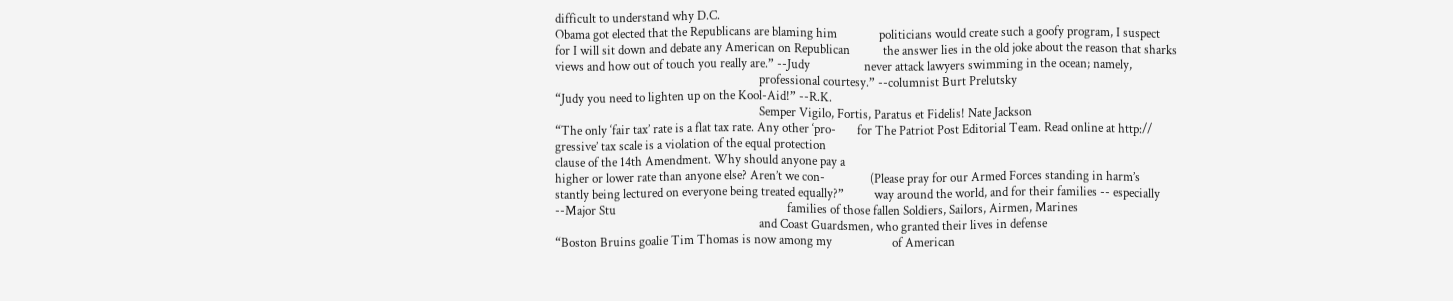difficult to understand why D.C.
Obama got elected that the Republicans are blaming him              politicians would create such a goofy program, I suspect
for I will sit down and debate any American on Republican           the answer lies in the old joke about the reason that sharks
views and how out of touch you really are.” --Judy                  never attack lawyers swimming in the ocean; namely,
                                                                    professional courtesy.” --columnist Burt Prelutsky
“Judy you need to lighten up on the Kool-Aid!” --R.K.
                                                                    Semper Vigilo, Fortis, Paratus et Fidelis! Nate Jackson
“The only ‘fair tax’ rate is a flat tax rate. Any other ‘pro-       for The Patriot Post Editorial Team. Read online at http://
gressive’ tax scale is a violation of the equal protection
clause of the 14th Amendment. Why should anyone pay a
higher or lower rate than anyone else? Aren’t we con-               (Please pray for our Armed Forces standing in harm’s
stantly being lectured on everyone being treated equally?”          way around the world, and for their families -- especially
--Major Stu                                                         families of those fallen Soldiers, Sailors, Airmen, Marines
                                                                    and Coast Guardsmen, who granted their lives in defense
“Boston Bruins goalie Tim Thomas is now among my                    of American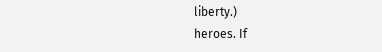liberty.)
heroes. If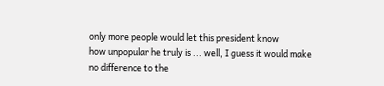only more people would let this president know
how unpopular he truly is ... well, I guess it would make
no difference to the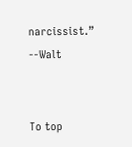narcissist.” --Walt


To top